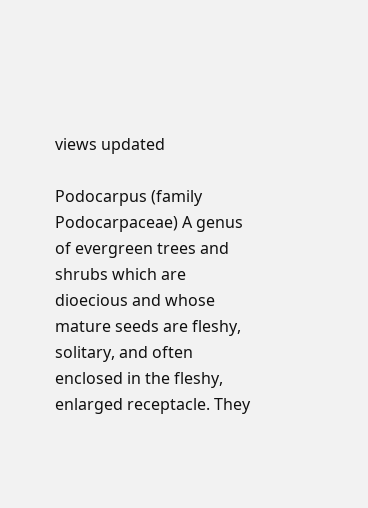views updated

Podocarpus (family Podocarpaceae) A genus of evergreen trees and shrubs which are dioecious and whose mature seeds are fleshy, solitary, and often enclosed in the fleshy, enlarged receptacle. They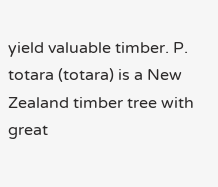yield valuable timber. P. totara (totara) is a New Zealand timber tree with great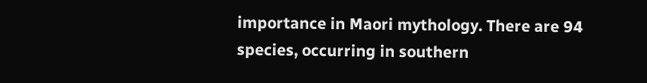importance in Maori mythology. There are 94 species, occurring in southern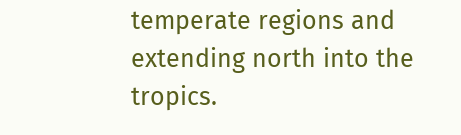temperate regions and extending north into the tropics.